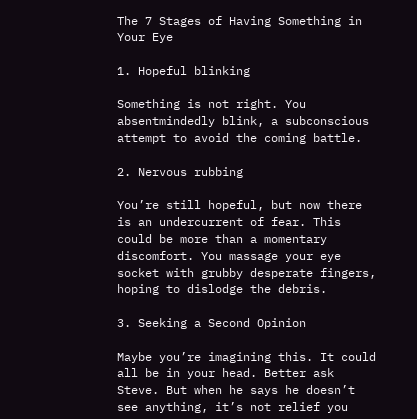The 7 Stages of Having Something in Your Eye

1. Hopeful blinking

Something is not right. You absentmindedly blink, a subconscious attempt to avoid the coming battle.

2. Nervous rubbing

You’re still hopeful, but now there is an undercurrent of fear. This could be more than a momentary discomfort. You massage your eye socket with grubby desperate fingers, hoping to dislodge the debris.

3. Seeking a Second Opinion

Maybe you’re imagining this. It could all be in your head. Better ask Steve. But when he says he doesn’t see anything, it’s not relief you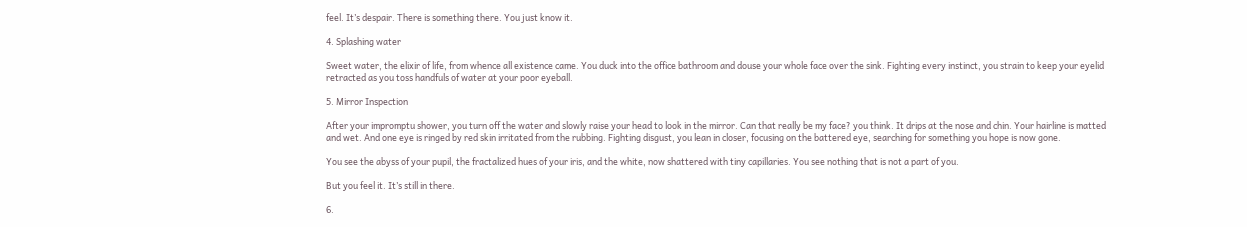feel. It’s despair. There is something there. You just know it.

4. Splashing water

Sweet water, the elixir of life, from whence all existence came. You duck into the office bathroom and douse your whole face over the sink. Fighting every instinct, you strain to keep your eyelid retracted as you toss handfuls of water at your poor eyeball.

5. Mirror Inspection

After your impromptu shower, you turn off the water and slowly raise your head to look in the mirror. Can that really be my face? you think. It drips at the nose and chin. Your hairline is matted and wet. And one eye is ringed by red skin irritated from the rubbing. Fighting disgust, you lean in closer, focusing on the battered eye, searching for something you hope is now gone.

You see the abyss of your pupil, the fractalized hues of your iris, and the white, now shattered with tiny capillaries. You see nothing that is not a part of you.

But you feel it. It’s still in there.

6.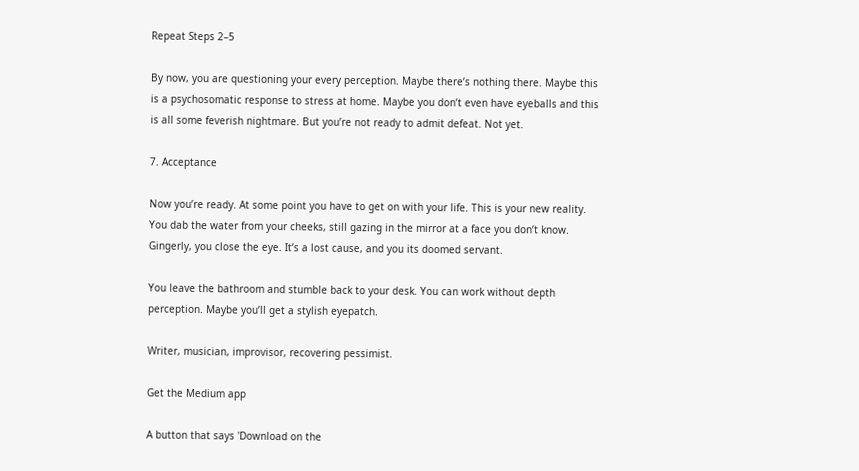Repeat Steps 2–5

By now, you are questioning your every perception. Maybe there’s nothing there. Maybe this is a psychosomatic response to stress at home. Maybe you don’t even have eyeballs and this is all some feverish nightmare. But you’re not ready to admit defeat. Not yet.

7. Acceptance

Now you’re ready. At some point you have to get on with your life. This is your new reality. You dab the water from your cheeks, still gazing in the mirror at a face you don’t know. Gingerly, you close the eye. It’s a lost cause, and you its doomed servant.

You leave the bathroom and stumble back to your desk. You can work without depth perception. Maybe you’ll get a stylish eyepatch.

Writer, musician, improvisor, recovering pessimist.

Get the Medium app

A button that says 'Download on the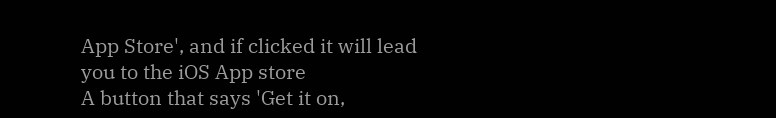App Store', and if clicked it will lead you to the iOS App store
A button that says 'Get it on,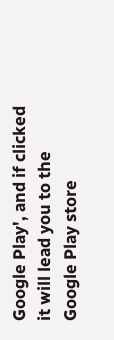Google Play', and if clicked it will lead you to the Google Play store